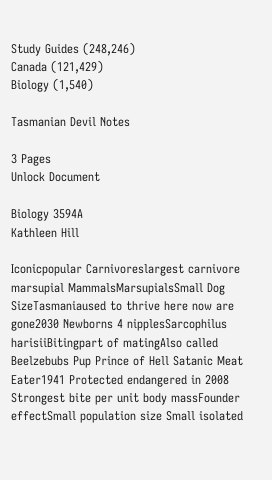Study Guides (248,246)
Canada (121,429)
Biology (1,540)

Tasmanian Devil Notes

3 Pages
Unlock Document

Biology 3594A
Kathleen Hill

Iconicpopular Carnivoreslargest carnivore marsupial MammalsMarsupialsSmall Dog SizeTasmaniaused to thrive here now are gone2030 Newborns 4 nipplesSarcophilus harisiiBitingpart of matingAlso called Beelzebubs Pup Prince of Hell Satanic Meat Eater1941 Protected endangered in 2008 Strongest bite per unit body massFounder effectSmall population size Small isolated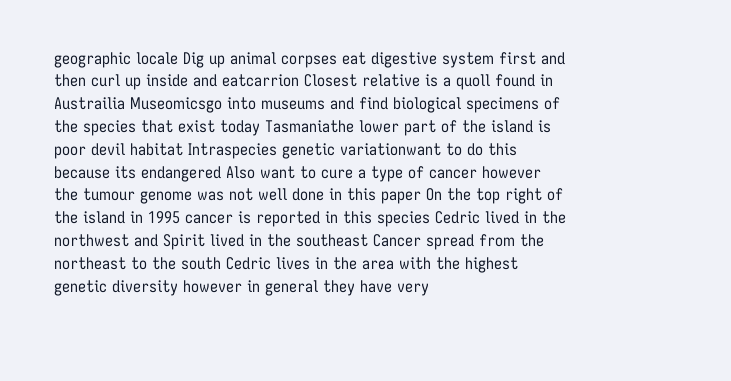geographic locale Dig up animal corpses eat digestive system first and then curl up inside and eatcarrion Closest relative is a quoll found in Austrailia Museomicsgo into museums and find biological specimens of the species that exist today Tasmaniathe lower part of the island is poor devil habitat Intraspecies genetic variationwant to do this because its endangered Also want to cure a type of cancer however the tumour genome was not well done in this paper On the top right of the island in 1995 cancer is reported in this species Cedric lived in the northwest and Spirit lived in the southeast Cancer spread from the northeast to the south Cedric lives in the area with the highest genetic diversity however in general they have very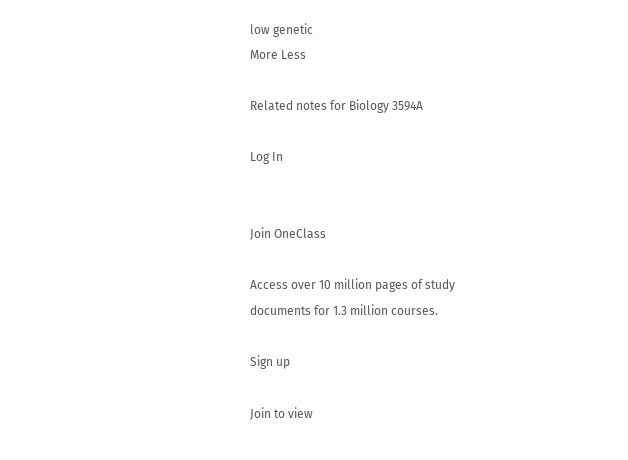low genetic
More Less

Related notes for Biology 3594A

Log In


Join OneClass

Access over 10 million pages of study
documents for 1.3 million courses.

Sign up

Join to view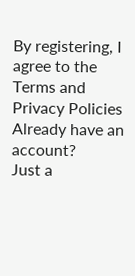By registering, I agree to the Terms and Privacy Policies
Already have an account?
Just a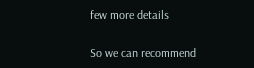few more details

So we can recommend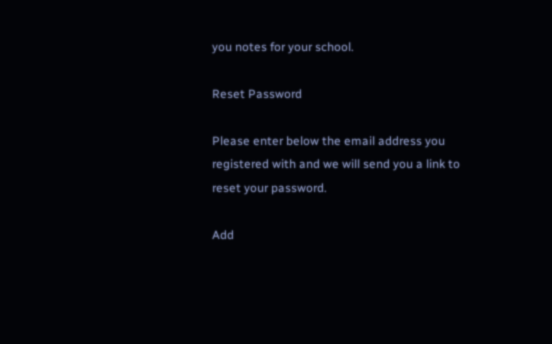you notes for your school.

Reset Password

Please enter below the email address you registered with and we will send you a link to reset your password.

Add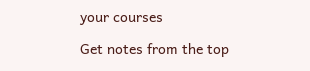your courses

Get notes from the top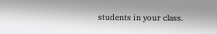students in your class.